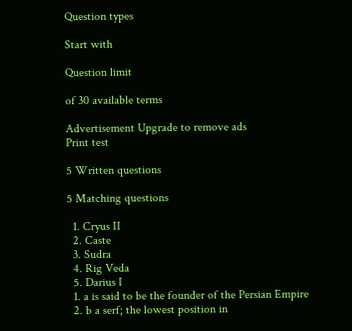Question types

Start with

Question limit

of 30 available terms

Advertisement Upgrade to remove ads
Print test

5 Written questions

5 Matching questions

  1. Cryus II
  2. Caste
  3. Sudra
  4. Rig Veda
  5. Darius I
  1. a is said to be the founder of the Persian Empire
  2. b a serf; the lowest position in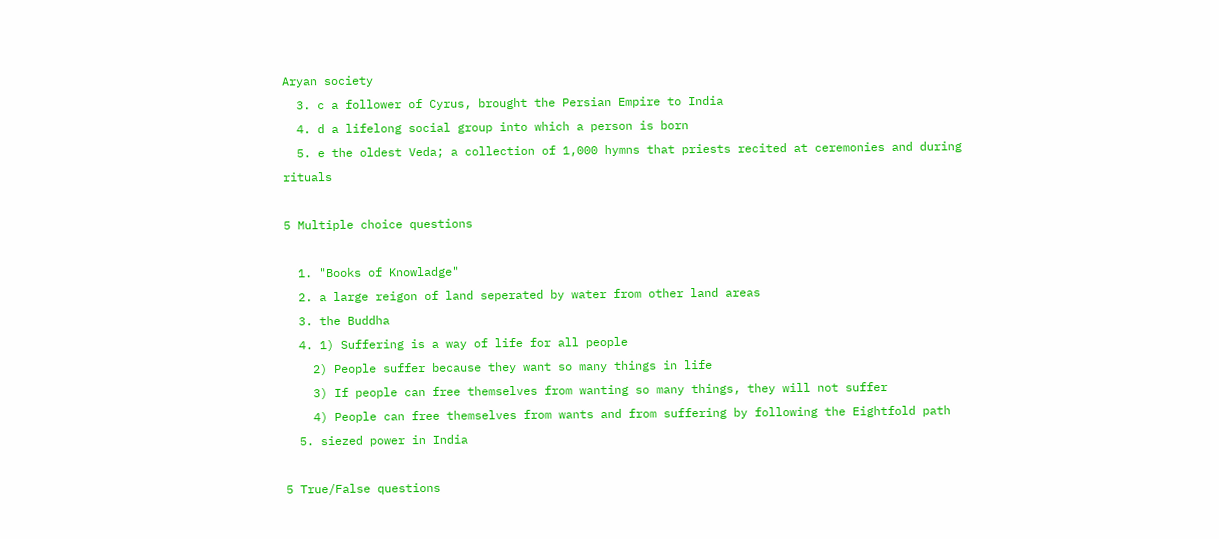Aryan society
  3. c a follower of Cyrus, brought the Persian Empire to India
  4. d a lifelong social group into which a person is born
  5. e the oldest Veda; a collection of 1,000 hymns that priests recited at ceremonies and during rituals

5 Multiple choice questions

  1. "Books of Knowladge"
  2. a large reigon of land seperated by water from other land areas
  3. the Buddha
  4. 1) Suffering is a way of life for all people
    2) People suffer because they want so many things in life
    3) If people can free themselves from wanting so many things, they will not suffer
    4) People can free themselves from wants and from suffering by following the Eightfold path
  5. siezed power in India

5 True/False questions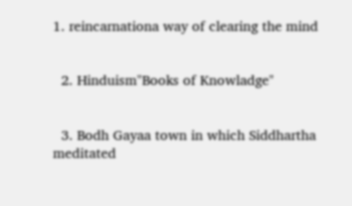1. reincarnationa way of clearing the mind


  2. Hinduism"Books of Knowladge"


  3. Bodh Gayaa town in which Siddhartha meditated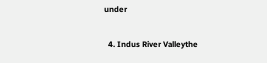under


  4. Indus River Valleythe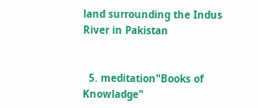land surrounding the Indus River in Pakistan


  5. meditation"Books of Knowladge"